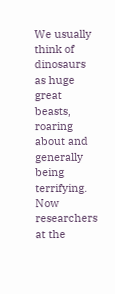We usually think of dinosaurs as huge great beasts, roaring about and generally being terrifying.  Now researchers at the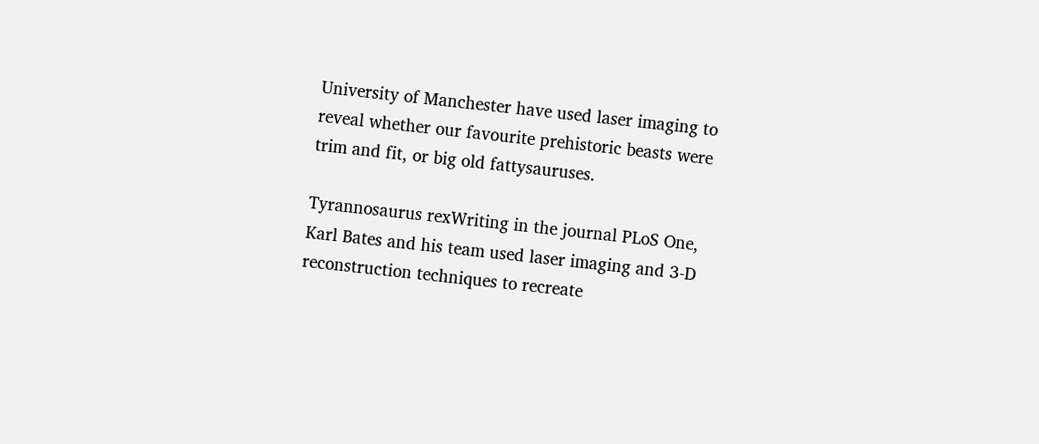University of Manchester have used laser imaging to reveal whether our favourite prehistoric beasts were trim and fit, or big old fattysauruses.

Tyrannosaurus rexWriting in the journal PLoS One, Karl Bates and his team used laser imaging and 3-D reconstruction techniques to recreate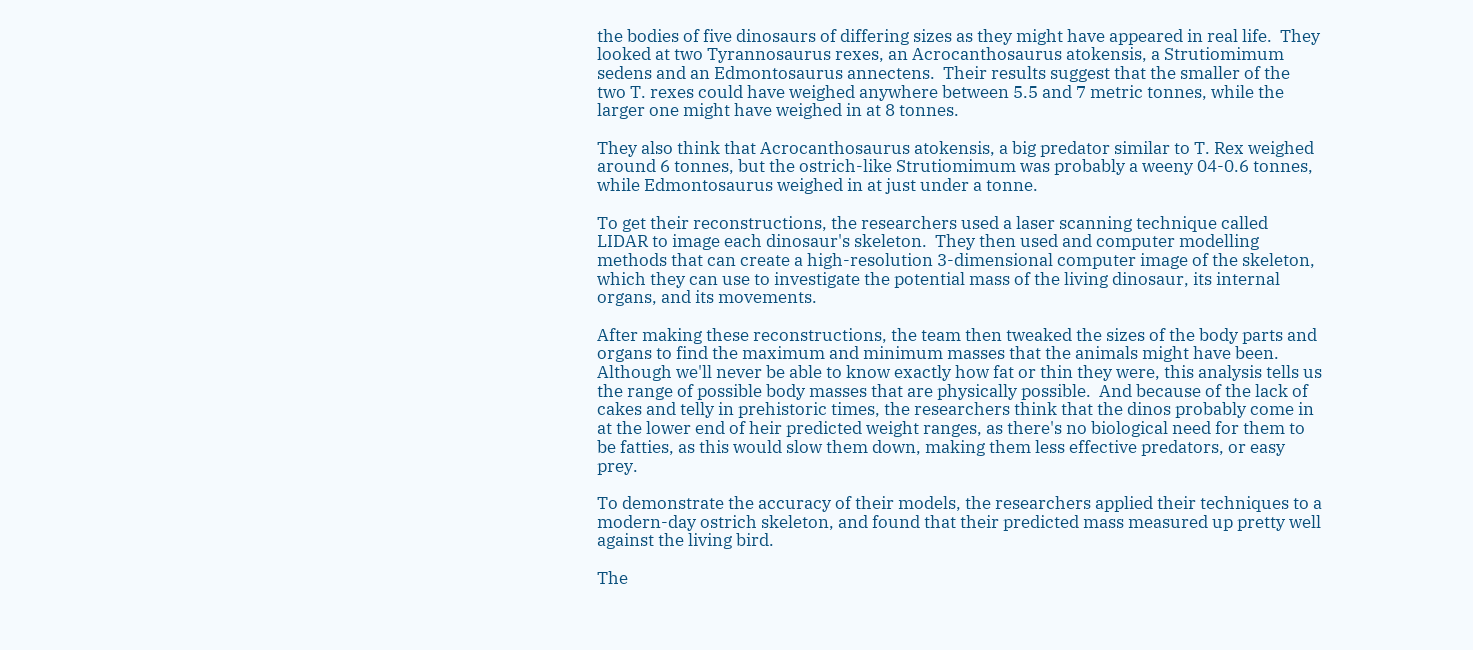the bodies of five dinosaurs of differing sizes as they might have appeared in real life.  They looked at two Tyrannosaurus rexes, an Acrocanthosaurus atokensis, a Strutiomimum sedens and an Edmontosaurus annectens.  Their results suggest that the smaller of the two T. rexes could have weighed anywhere between 5.5 and 7 metric tonnes, while the larger one might have weighed in at 8 tonnes.

They also think that Acrocanthosaurus atokensis, a big predator similar to T. Rex weighed around 6 tonnes, but the ostrich-like Strutiomimum was probably a weeny 04-0.6 tonnes, while Edmontosaurus weighed in at just under a tonne.

To get their reconstructions, the researchers used a laser scanning technique called LIDAR to image each dinosaur's skeleton.  They then used and computer modelling methods that can create a high-resolution 3-dimensional computer image of the skeleton, which they can use to investigate the potential mass of the living dinosaur, its internal organs, and its movements.

After making these reconstructions, the team then tweaked the sizes of the body parts and organs to find the maximum and minimum masses that the animals might have been.   Although we'll never be able to know exactly how fat or thin they were, this analysis tells us the range of possible body masses that are physically possible.  And because of the lack of cakes and telly in prehistoric times, the researchers think that the dinos probably come in at the lower end of heir predicted weight ranges, as there's no biological need for them to be fatties, as this would slow them down, making them less effective predators, or easy prey.

To demonstrate the accuracy of their models, the researchers applied their techniques to a modern-day ostrich skeleton, and found that their predicted mass measured up pretty well against the living bird.

The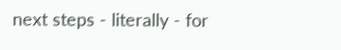next steps - literally - for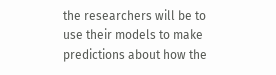the researchers will be to use their models to make predictions about how the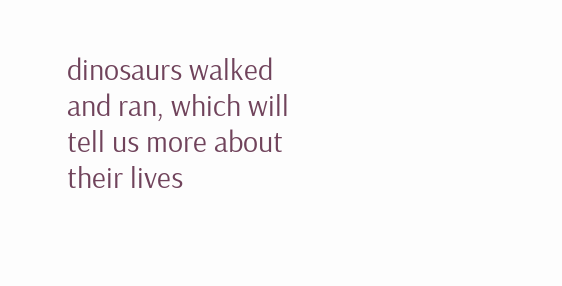dinosaurs walked and ran, which will tell us more about their lives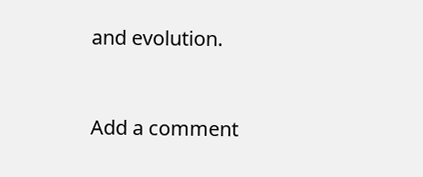and evolution.


Add a comment